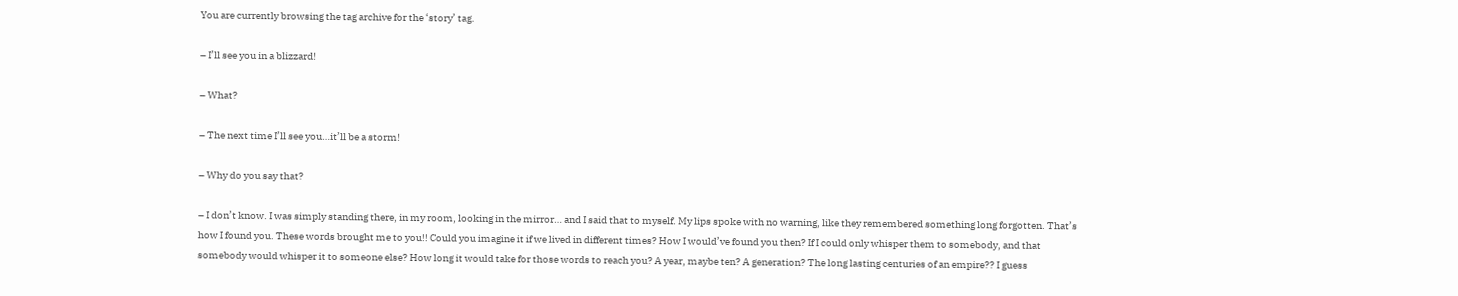You are currently browsing the tag archive for the ‘story’ tag.

– I’ll see you in a blizzard!

– What?

– The next time I’ll see you…it’ll be a storm!

– Why do you say that?

– I don’t know. I was simply standing there, in my room, looking in the mirror… and I said that to myself. My lips spoke with no warning, like they remembered something long forgotten. That’s how I found you. These words brought me to you!! Could you imagine it if we lived in different times? How I would’ve found you then? If I could only whisper them to somebody, and that somebody would whisper it to someone else? How long it would take for those words to reach you? A year, maybe ten? A generation? The long lasting centuries of an empire?? I guess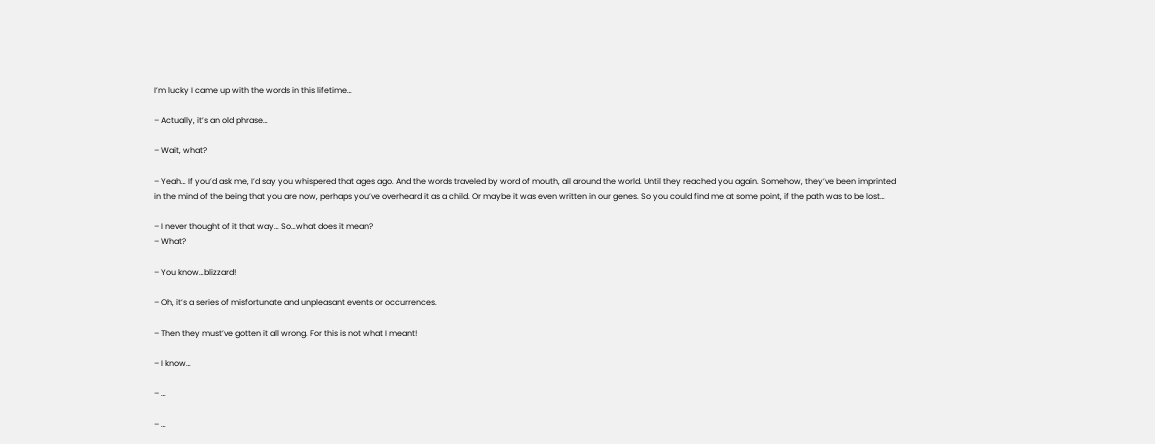I’m lucky I came up with the words in this lifetime…

– Actually, it’s an old phrase…

– Wait, what?

– Yeah… If you’d ask me, I’d say you whispered that ages ago. And the words traveled by word of mouth, all around the world. Until they reached you again. Somehow, they’ve been imprinted in the mind of the being that you are now, perhaps you’ve overheard it as a child. Or maybe it was even written in our genes. So you could find me at some point, if the path was to be lost…

– I never thought of it that way… So…what does it mean?
– What?

– You know…blizzard!

– Oh, it’s a series of misfortunate and unpleasant events or occurrences.

– Then they must’ve gotten it all wrong. For this is not what I meant!

– I know…

– …

– …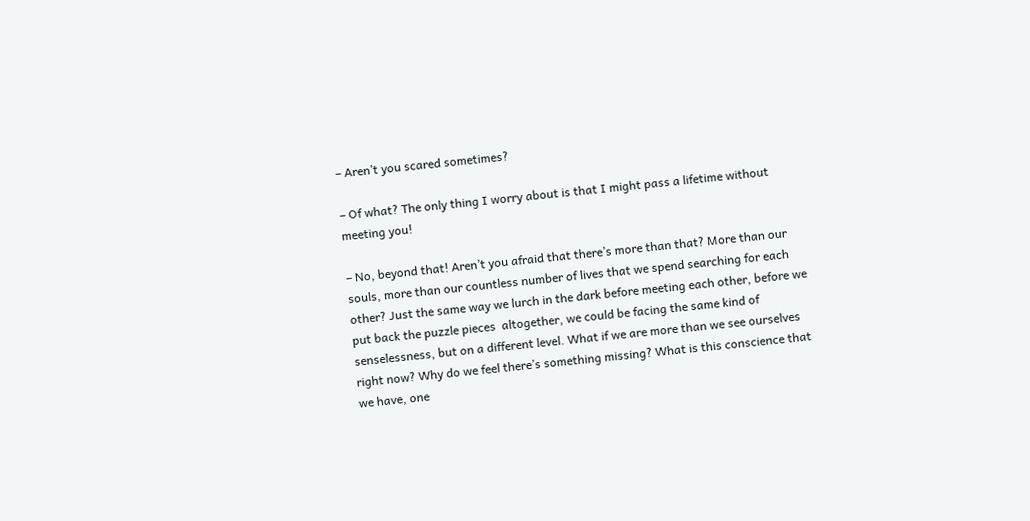– Aren’t you scared sometimes?

– Of what? The only thing I worry about is that I might pass a lifetime without meeting you!

– No, beyond that! Aren’t you afraid that there’s more than that? More than our souls, more than our countless number of lives that we spend searching for each other? Just the same way we lurch in the dark before meeting each other, before we put back the puzzle pieces  altogether, we could be facing the same kind of senselessness, but on a different level. What if we are more than we see ourselves right now? Why do we feel there’s something missing? What is this conscience that we have, one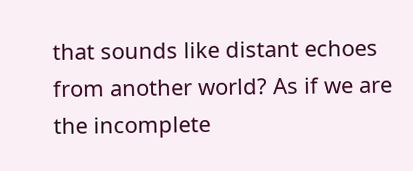that sounds like distant echoes from another world? As if we are the incomplete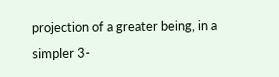projection of a greater being, in a simpler 3-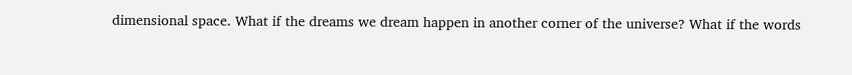dimensional space. What if the dreams we dream happen in another corner of the universe? What if the words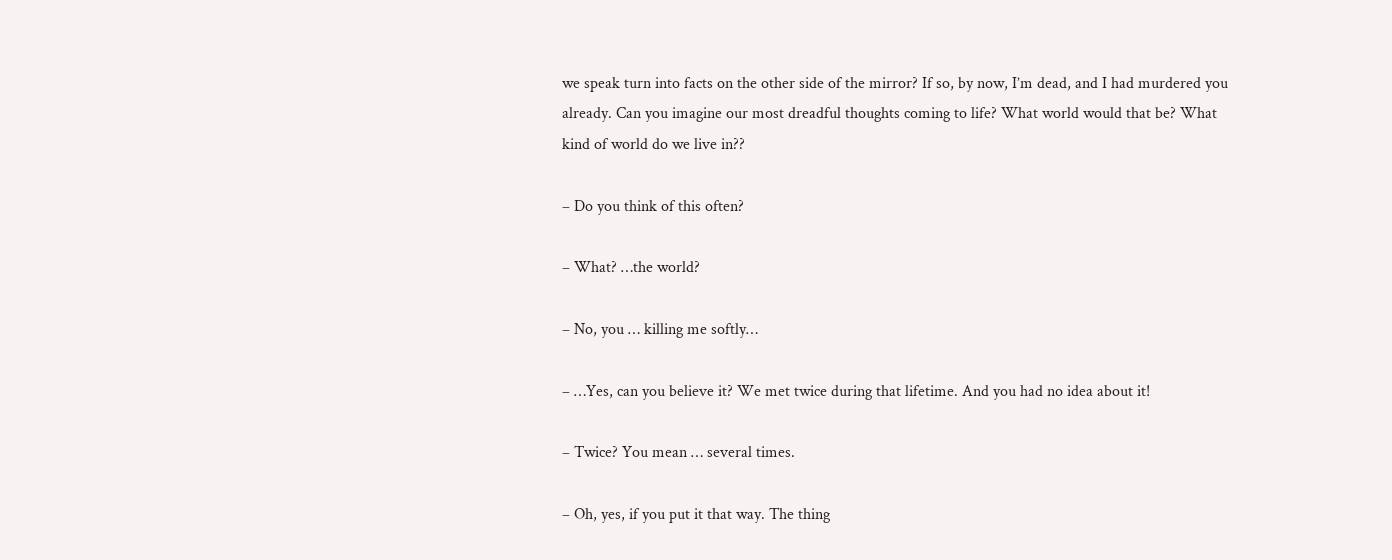we speak turn into facts on the other side of the mirror? If so, by now, I’m dead, and I had murdered you already. Can you imagine our most dreadful thoughts coming to life? What world would that be? What kind of world do we live in??

– Do you think of this often?

– What? …the world?

– No, you … killing me softly…

– …Yes, can you believe it? We met twice during that lifetime. And you had no idea about it!

– Twice? You mean … several times.

– Oh, yes, if you put it that way. The thing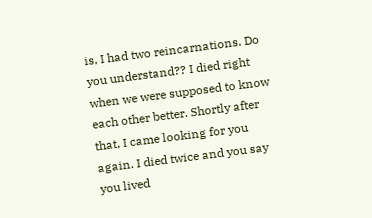is, I had two reincarnations. Do you understand?? I died right when we were supposed to know each other better. Shortly after that, I came looking for you again. I died twice and you say you lived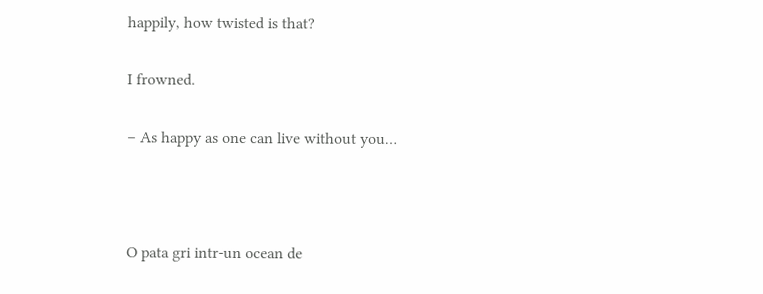happily, how twisted is that?

I frowned.

– As happy as one can live without you…



O pata gri intr-un ocean de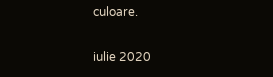culoare.

iulie 2020